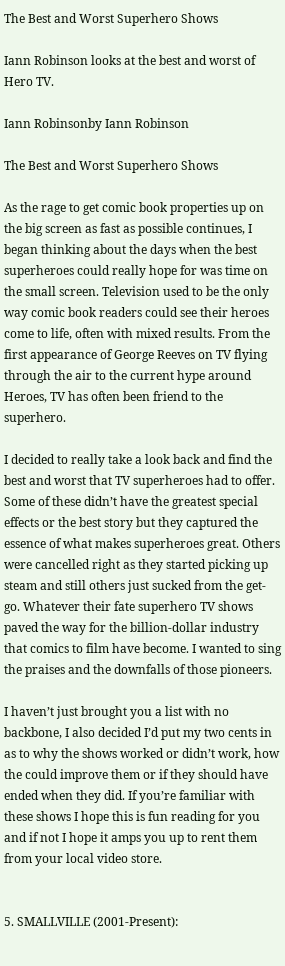The Best and Worst Superhero Shows

Iann Robinson looks at the best and worst of Hero TV.

Iann Robinsonby Iann Robinson

The Best and Worst Superhero Shows

As the rage to get comic book properties up on the big screen as fast as possible continues, I began thinking about the days when the best superheroes could really hope for was time on the small screen. Television used to be the only way comic book readers could see their heroes come to life, often with mixed results. From the first appearance of George Reeves on TV flying through the air to the current hype around Heroes, TV has often been friend to the superhero.

I decided to really take a look back and find the best and worst that TV superheroes had to offer. Some of these didn’t have the greatest special effects or the best story but they captured the essence of what makes superheroes great. Others were cancelled right as they started picking up steam and still others just sucked from the get-go. Whatever their fate superhero TV shows paved the way for the billion-dollar industry that comics to film have become. I wanted to sing the praises and the downfalls of those pioneers.

I haven’t just brought you a list with no backbone, I also decided I’d put my two cents in as to why the shows worked or didn’t work, how the could improve them or if they should have ended when they did. If you’re familiar with these shows I hope this is fun reading for you and if not I hope it amps you up to rent them from your local video store.


5. SMALLVILLE (2001-Present):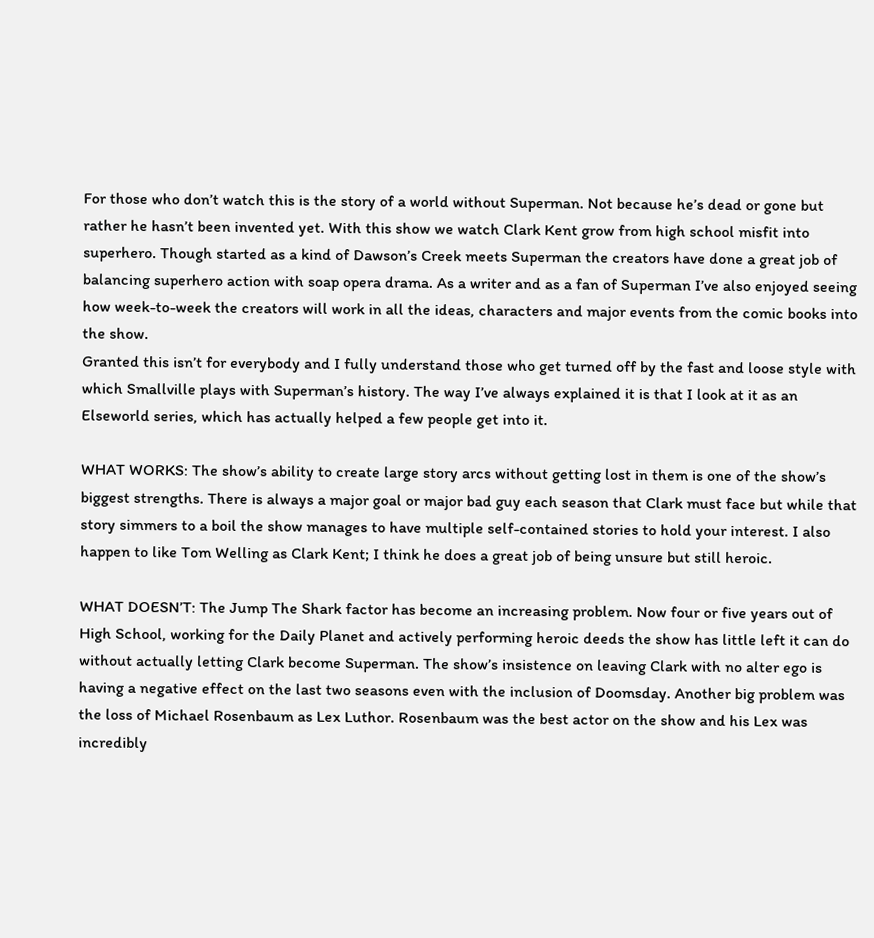For those who don’t watch this is the story of a world without Superman. Not because he’s dead or gone but rather he hasn’t been invented yet. With this show we watch Clark Kent grow from high school misfit into superhero. Though started as a kind of Dawson’s Creek meets Superman the creators have done a great job of balancing superhero action with soap opera drama. As a writer and as a fan of Superman I’ve also enjoyed seeing how week-to-week the creators will work in all the ideas, characters and major events from the comic books into the show.
Granted this isn’t for everybody and I fully understand those who get turned off by the fast and loose style with which Smallville plays with Superman’s history. The way I’ve always explained it is that I look at it as an Elseworld series, which has actually helped a few people get into it.

WHAT WORKS: The show’s ability to create large story arcs without getting lost in them is one of the show’s biggest strengths. There is always a major goal or major bad guy each season that Clark must face but while that story simmers to a boil the show manages to have multiple self-contained stories to hold your interest. I also happen to like Tom Welling as Clark Kent; I think he does a great job of being unsure but still heroic.

WHAT DOESN’T: The Jump The Shark factor has become an increasing problem. Now four or five years out of High School, working for the Daily Planet and actively performing heroic deeds the show has little left it can do without actually letting Clark become Superman. The show’s insistence on leaving Clark with no alter ego is having a negative effect on the last two seasons even with the inclusion of Doomsday. Another big problem was the loss of Michael Rosenbaum as Lex Luthor. Rosenbaum was the best actor on the show and his Lex was incredibly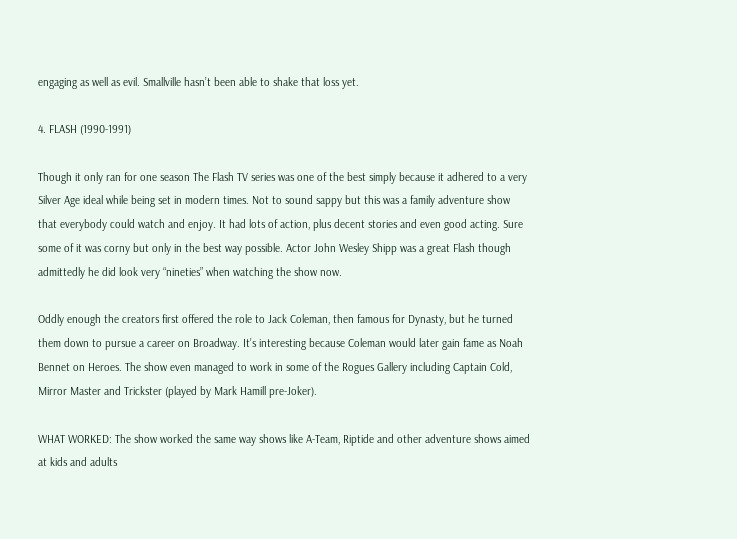engaging as well as evil. Smallville hasn’t been able to shake that loss yet.

4. FLASH (1990-1991)

Though it only ran for one season The Flash TV series was one of the best simply because it adhered to a very Silver Age ideal while being set in modern times. Not to sound sappy but this was a family adventure show that everybody could watch and enjoy. It had lots of action, plus decent stories and even good acting. Sure some of it was corny but only in the best way possible. Actor John Wesley Shipp was a great Flash though admittedly he did look very “nineties” when watching the show now.

Oddly enough the creators first offered the role to Jack Coleman, then famous for Dynasty, but he turned them down to pursue a career on Broadway. It’s interesting because Coleman would later gain fame as Noah Bennet on Heroes. The show even managed to work in some of the Rogues Gallery including Captain Cold, Mirror Master and Trickster (played by Mark Hamill pre-Joker).

WHAT WORKED: The show worked the same way shows like A-Team, Riptide and other adventure shows aimed at kids and adults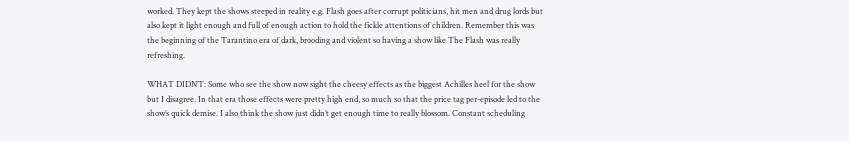worked. They kept the shows steeped in reality e.g. Flash goes after corrupt politicians, hit men and drug lords but also kept it light enough and full of enough action to hold the fickle attentions of children. Remember this was the beginning of the Tarantino era of dark, brooding and violent so having a show like The Flash was really refreshing.

WHAT DIDN’T: Some who see the show now sight the cheesy effects as the biggest Achilles heel for the show but I disagree. In that era those effects were pretty high end, so much so that the price tag per-episode led to the show’s quick demise. I also think the show just didn’t get enough time to really blossom. Constant scheduling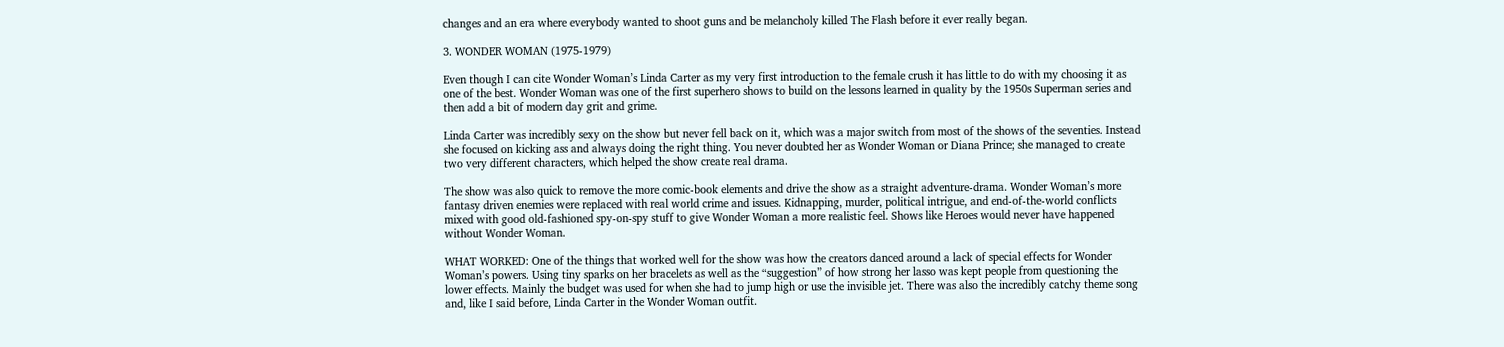changes and an era where everybody wanted to shoot guns and be melancholy killed The Flash before it ever really began.

3. WONDER WOMAN (1975-1979)

Even though I can cite Wonder Woman’s Linda Carter as my very first introduction to the female crush it has little to do with my choosing it as one of the best. Wonder Woman was one of the first superhero shows to build on the lessons learned in quality by the 1950s Superman series and then add a bit of modern day grit and grime.

Linda Carter was incredibly sexy on the show but never fell back on it, which was a major switch from most of the shows of the seventies. Instead she focused on kicking ass and always doing the right thing. You never doubted her as Wonder Woman or Diana Prince; she managed to create two very different characters, which helped the show create real drama.

The show was also quick to remove the more comic-book elements and drive the show as a straight adventure-drama. Wonder Woman’s more fantasy driven enemies were replaced with real world crime and issues. Kidnapping, murder, political intrigue, and end-of-the-world conflicts mixed with good old-fashioned spy-on-spy stuff to give Wonder Woman a more realistic feel. Shows like Heroes would never have happened without Wonder Woman.

WHAT WORKED: One of the things that worked well for the show was how the creators danced around a lack of special effects for Wonder Woman’s powers. Using tiny sparks on her bracelets as well as the “suggestion” of how strong her lasso was kept people from questioning the lower effects. Mainly the budget was used for when she had to jump high or use the invisible jet. There was also the incredibly catchy theme song and, like I said before, Linda Carter in the Wonder Woman outfit.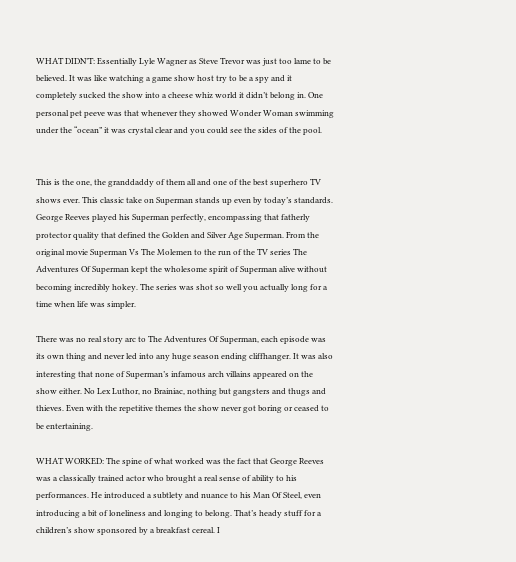WHAT DIDN’T: Essentially Lyle Wagner as Steve Trevor was just too lame to be believed. It was like watching a game show host try to be a spy and it completely sucked the show into a cheese whiz world it didn’t belong in. One personal pet peeve was that whenever they showed Wonder Woman swimming under the “ocean” it was crystal clear and you could see the sides of the pool.


This is the one, the granddaddy of them all and one of the best superhero TV shows ever. This classic take on Superman stands up even by today’s standards. George Reeves played his Superman perfectly, encompassing that fatherly protector quality that defined the Golden and Silver Age Superman. From the original movie Superman Vs The Molemen to the run of the TV series The Adventures Of Superman kept the wholesome spirit of Superman alive without becoming incredibly hokey. The series was shot so well you actually long for a time when life was simpler.

There was no real story arc to The Adventures Of Superman, each episode was its own thing and never led into any huge season ending cliffhanger. It was also interesting that none of Superman’s infamous arch villains appeared on the show either. No Lex Luthor, no Brainiac, nothing but gangsters and thugs and thieves. Even with the repetitive themes the show never got boring or ceased to be entertaining.

WHAT WORKED: The spine of what worked was the fact that George Reeves was a classically trained actor who brought a real sense of ability to his performances. He introduced a subtlety and nuance to his Man Of Steel, even introducing a bit of loneliness and longing to belong. That’s heady stuff for a children’s show sponsored by a breakfast cereal. I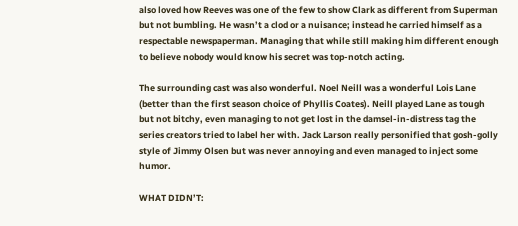also loved how Reeves was one of the few to show Clark as different from Superman but not bumbling. He wasn’t a clod or a nuisance; instead he carried himself as a respectable newspaperman. Managing that while still making him different enough to believe nobody would know his secret was top-notch acting.

The surrounding cast was also wonderful. Noel Neill was a wonderful Lois Lane (better than the first season choice of Phyllis Coates). Neill played Lane as tough but not bitchy, even managing to not get lost in the damsel-in-distress tag the series creators tried to label her with. Jack Larson really personified that gosh-golly style of Jimmy Olsen but was never annoying and even managed to inject some humor.

WHAT DIDN’T: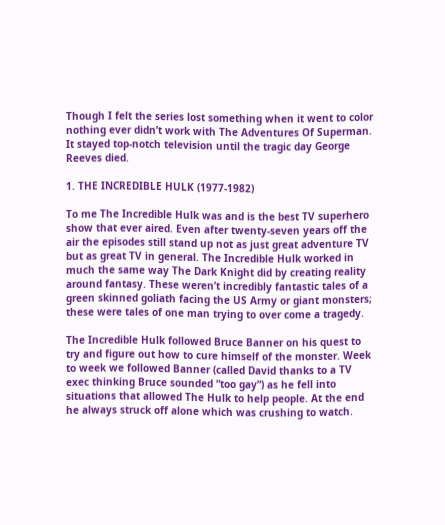Though I felt the series lost something when it went to color nothing ever didn’t work with The Adventures Of Superman. It stayed top-notch television until the tragic day George Reeves died.

1. THE INCREDIBLE HULK (1977-1982)

To me The Incredible Hulk was and is the best TV superhero show that ever aired. Even after twenty-seven years off the air the episodes still stand up not as just great adventure TV but as great TV in general. The Incredible Hulk worked in much the same way The Dark Knight did by creating reality around fantasy. These weren’t incredibly fantastic tales of a green skinned goliath facing the US Army or giant monsters; these were tales of one man trying to over come a tragedy.

The Incredible Hulk followed Bruce Banner on his quest to try and figure out how to cure himself of the monster. Week to week we followed Banner (called David thanks to a TV exec thinking Bruce sounded “too gay”) as he fell into situations that allowed The Hulk to help people. At the end he always struck off alone which was crushing to watch.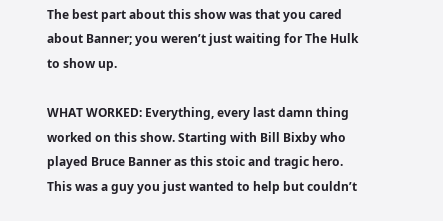The best part about this show was that you cared about Banner; you weren’t just waiting for The Hulk to show up.

WHAT WORKED: Everything, every last damn thing worked on this show. Starting with Bill Bixby who played Bruce Banner as this stoic and tragic hero. This was a guy you just wanted to help but couldn’t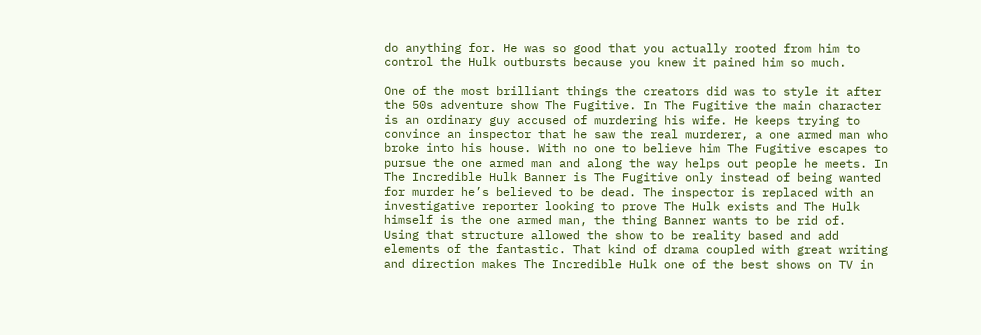do anything for. He was so good that you actually rooted from him to control the Hulk outbursts because you knew it pained him so much.

One of the most brilliant things the creators did was to style it after the 50s adventure show The Fugitive. In The Fugitive the main character is an ordinary guy accused of murdering his wife. He keeps trying to convince an inspector that he saw the real murderer, a one armed man who broke into his house. With no one to believe him The Fugitive escapes to pursue the one armed man and along the way helps out people he meets. In The Incredible Hulk Banner is The Fugitive only instead of being wanted for murder he’s believed to be dead. The inspector is replaced with an investigative reporter looking to prove The Hulk exists and The Hulk himself is the one armed man, the thing Banner wants to be rid of.
Using that structure allowed the show to be reality based and add elements of the fantastic. That kind of drama coupled with great writing and direction makes The Incredible Hulk one of the best shows on TV in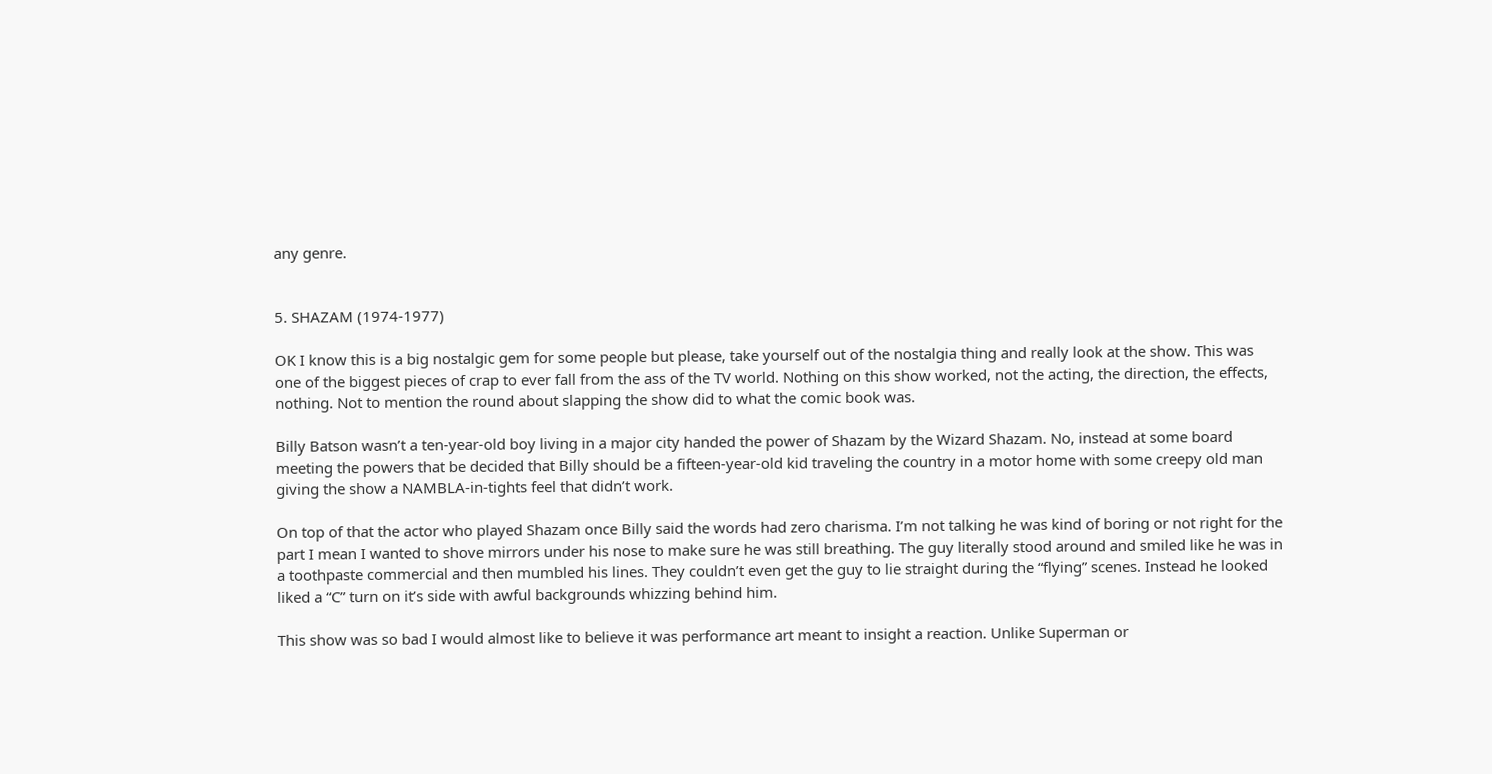any genre.


5. SHAZAM (1974-1977)

OK I know this is a big nostalgic gem for some people but please, take yourself out of the nostalgia thing and really look at the show. This was one of the biggest pieces of crap to ever fall from the ass of the TV world. Nothing on this show worked, not the acting, the direction, the effects, nothing. Not to mention the round about slapping the show did to what the comic book was.

Billy Batson wasn’t a ten-year-old boy living in a major city handed the power of Shazam by the Wizard Shazam. No, instead at some board meeting the powers that be decided that Billy should be a fifteen-year-old kid traveling the country in a motor home with some creepy old man giving the show a NAMBLA-in-tights feel that didn’t work.

On top of that the actor who played Shazam once Billy said the words had zero charisma. I’m not talking he was kind of boring or not right for the part I mean I wanted to shove mirrors under his nose to make sure he was still breathing. The guy literally stood around and smiled like he was in a toothpaste commercial and then mumbled his lines. They couldn’t even get the guy to lie straight during the “flying” scenes. Instead he looked liked a “C” turn on it’s side with awful backgrounds whizzing behind him.

This show was so bad I would almost like to believe it was performance art meant to insight a reaction. Unlike Superman or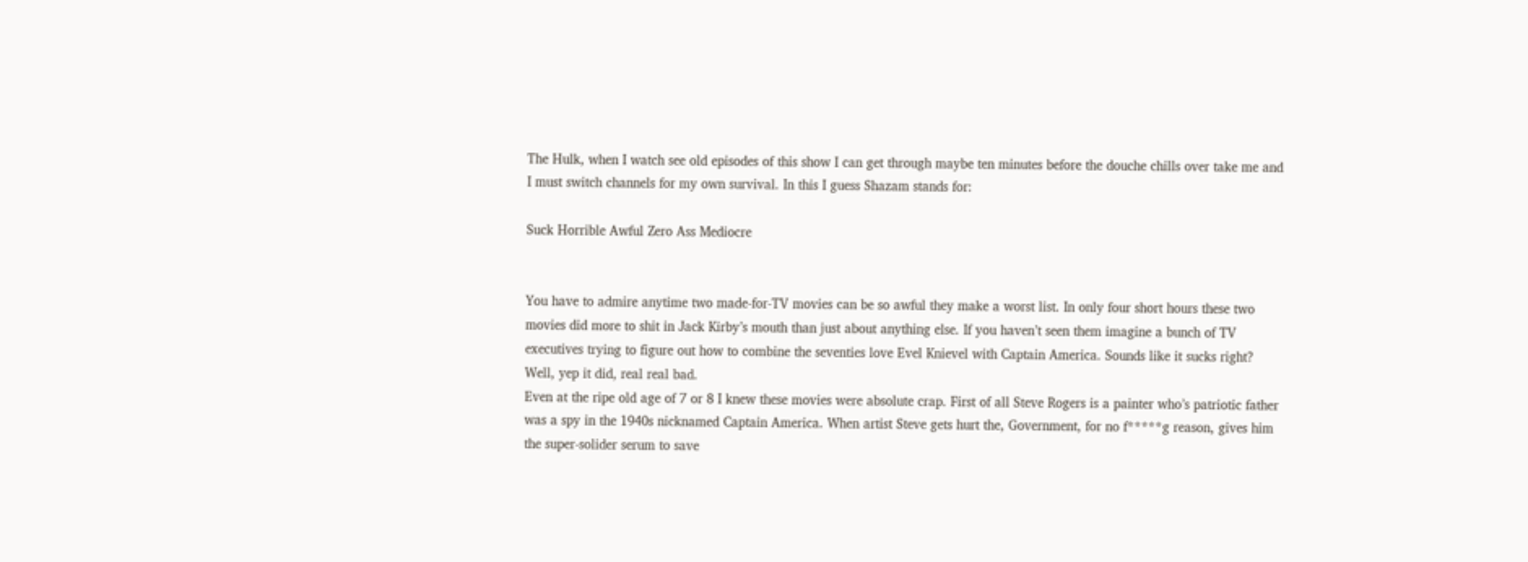The Hulk, when I watch see old episodes of this show I can get through maybe ten minutes before the douche chills over take me and I must switch channels for my own survival. In this I guess Shazam stands for:

Suck Horrible Awful Zero Ass Mediocre


You have to admire anytime two made-for-TV movies can be so awful they make a worst list. In only four short hours these two movies did more to shit in Jack Kirby’s mouth than just about anything else. If you haven’t seen them imagine a bunch of TV executives trying to figure out how to combine the seventies love Evel Knievel with Captain America. Sounds like it sucks right? Well, yep it did, real real bad.
Even at the ripe old age of 7 or 8 I knew these movies were absolute crap. First of all Steve Rogers is a painter who’s patriotic father was a spy in the 1940s nicknamed Captain America. When artist Steve gets hurt the, Government, for no f*****g reason, gives him the super-solider serum to save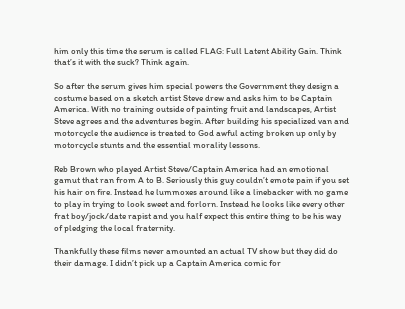him only this time the serum is called FLAG: Full Latent Ability Gain. Think that’s it with the suck? Think again.

So after the serum gives him special powers the Government they design a costume based on a sketch artist Steve drew and asks him to be Captain America. With no training outside of painting fruit and landscapes, Artist Steve agrees and the adventures begin. After building his specialized van and motorcycle the audience is treated to God awful acting broken up only by motorcycle stunts and the essential morality lessons.

Reb Brown who played Artist Steve/Captain America had an emotional gamut that ran from A to B. Seriously this guy couldn’t emote pain if you set his hair on fire. Instead he lummoxes around like a linebacker with no game to play in trying to look sweet and forlorn. Instead he looks like every other frat boy/jock/date rapist and you half expect this entire thing to be his way of pledging the local fraternity.

Thankfully these films never amounted an actual TV show but they did do their damage. I didn’t pick up a Captain America comic for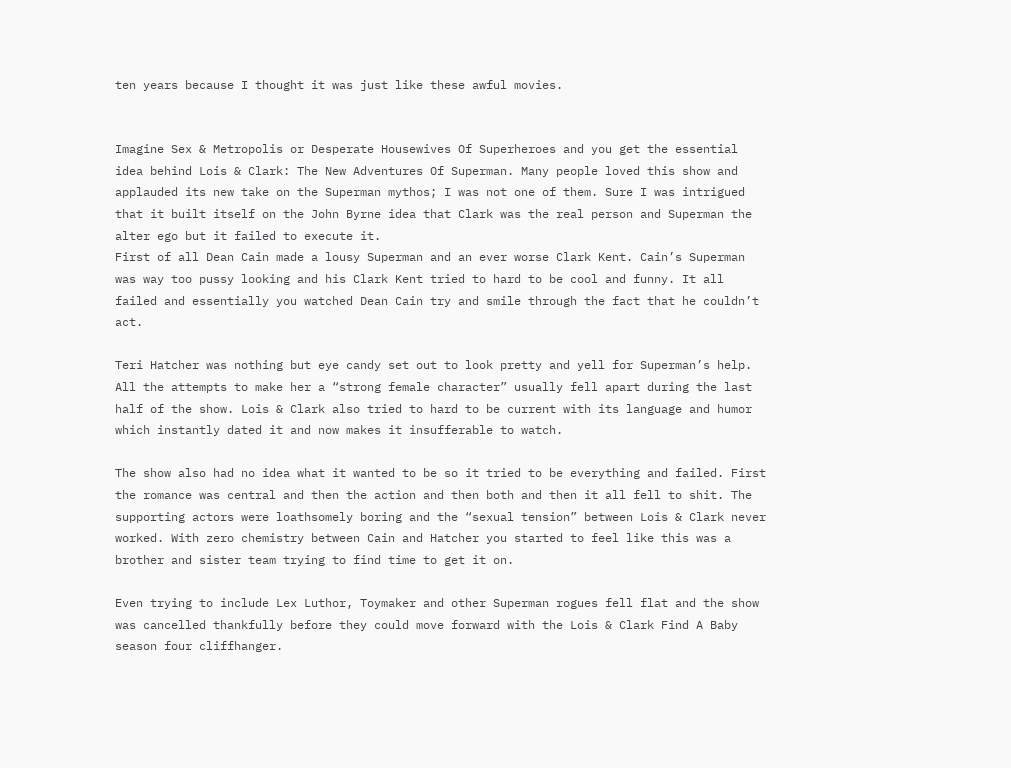ten years because I thought it was just like these awful movies.


Imagine Sex & Metropolis or Desperate Housewives Of Superheroes and you get the essential idea behind Lois & Clark: The New Adventures Of Superman. Many people loved this show and applauded its new take on the Superman mythos; I was not one of them. Sure I was intrigued that it built itself on the John Byrne idea that Clark was the real person and Superman the alter ego but it failed to execute it.
First of all Dean Cain made a lousy Superman and an ever worse Clark Kent. Cain’s Superman was way too pussy looking and his Clark Kent tried to hard to be cool and funny. It all failed and essentially you watched Dean Cain try and smile through the fact that he couldn’t act.

Teri Hatcher was nothing but eye candy set out to look pretty and yell for Superman’s help. All the attempts to make her a “strong female character” usually fell apart during the last half of the show. Lois & Clark also tried to hard to be current with its language and humor which instantly dated it and now makes it insufferable to watch.

The show also had no idea what it wanted to be so it tried to be everything and failed. First the romance was central and then the action and then both and then it all fell to shit. The supporting actors were loathsomely boring and the “sexual tension” between Lois & Clark never worked. With zero chemistry between Cain and Hatcher you started to feel like this was a brother and sister team trying to find time to get it on.

Even trying to include Lex Luthor, Toymaker and other Superman rogues fell flat and the show was cancelled thankfully before they could move forward with the Lois & Clark Find A Baby season four cliffhanger.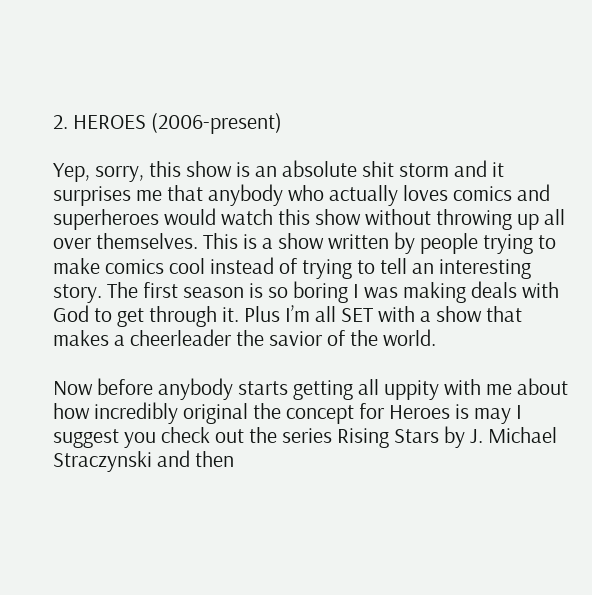2. HEROES (2006-present)

Yep, sorry, this show is an absolute shit storm and it surprises me that anybody who actually loves comics and superheroes would watch this show without throwing up all over themselves. This is a show written by people trying to make comics cool instead of trying to tell an interesting story. The first season is so boring I was making deals with God to get through it. Plus I’m all SET with a show that makes a cheerleader the savior of the world.

Now before anybody starts getting all uppity with me about how incredibly original the concept for Heroes is may I suggest you check out the series Rising Stars by J. Michael Straczynski and then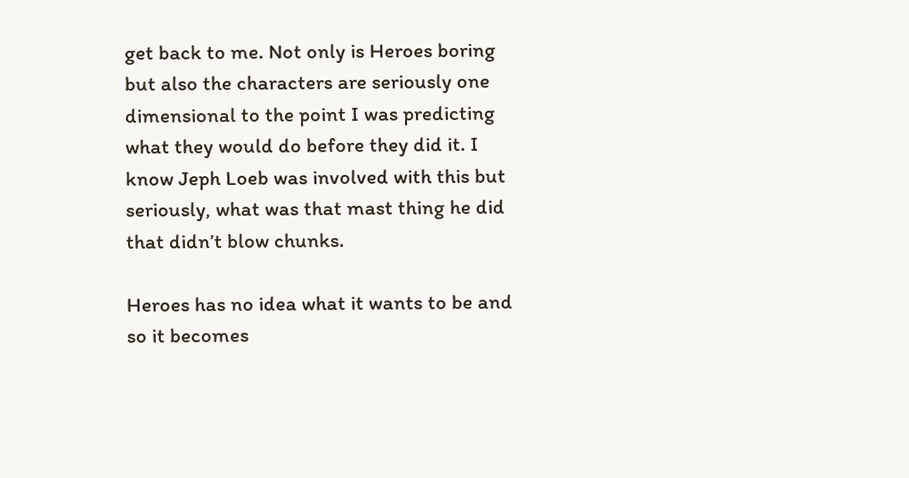get back to me. Not only is Heroes boring but also the characters are seriously one dimensional to the point I was predicting what they would do before they did it. I know Jeph Loeb was involved with this but seriously, what was that mast thing he did that didn’t blow chunks.

Heroes has no idea what it wants to be and so it becomes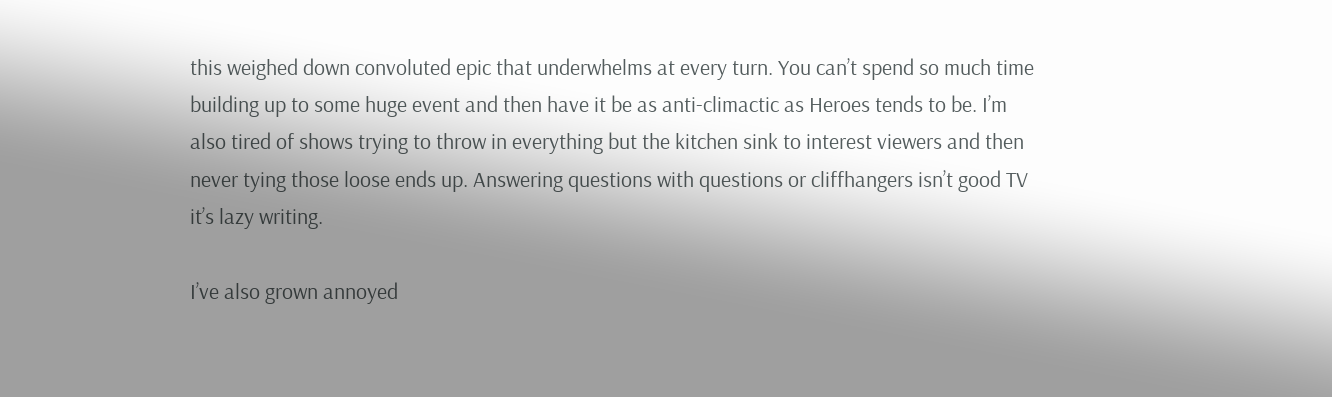this weighed down convoluted epic that underwhelms at every turn. You can’t spend so much time building up to some huge event and then have it be as anti-climactic as Heroes tends to be. I’m also tired of shows trying to throw in everything but the kitchen sink to interest viewers and then never tying those loose ends up. Answering questions with questions or cliffhangers isn’t good TV it’s lazy writing.

I’ve also grown annoyed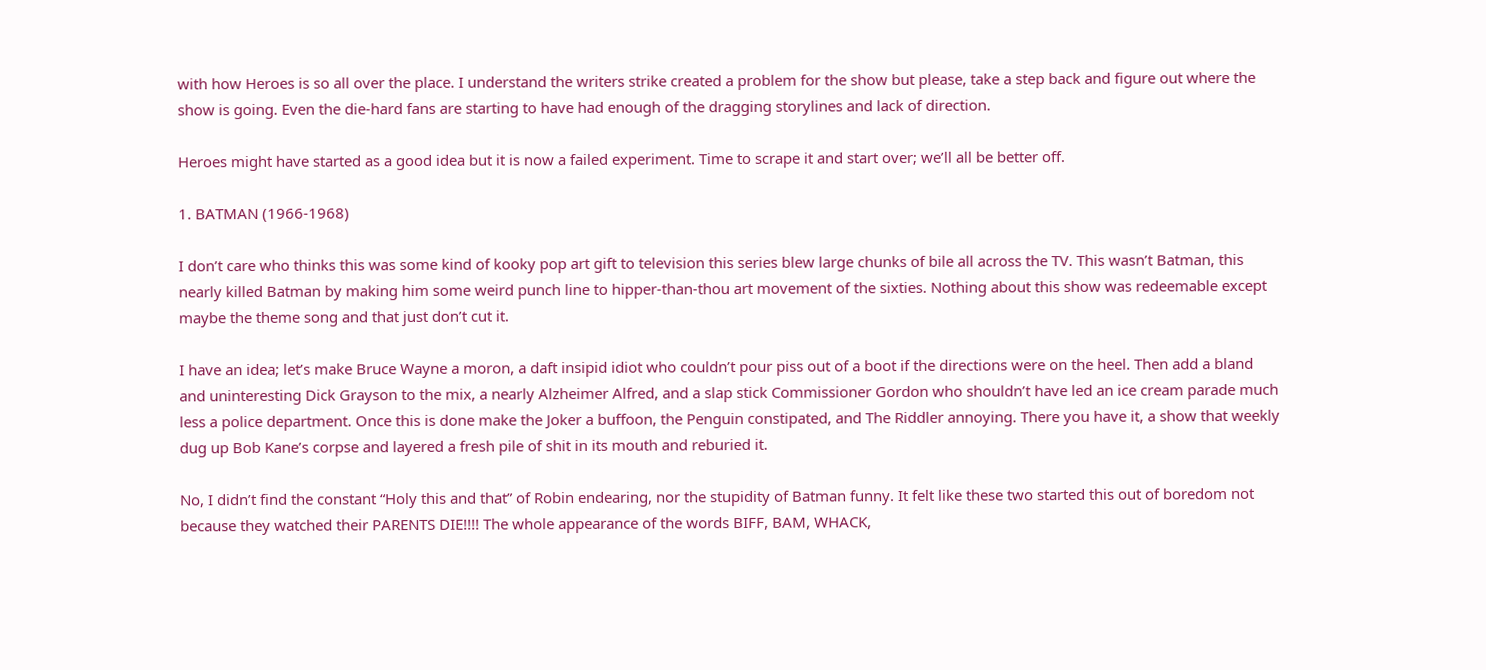with how Heroes is so all over the place. I understand the writers strike created a problem for the show but please, take a step back and figure out where the show is going. Even the die-hard fans are starting to have had enough of the dragging storylines and lack of direction.

Heroes might have started as a good idea but it is now a failed experiment. Time to scrape it and start over; we’ll all be better off.

1. BATMAN (1966-1968)

I don’t care who thinks this was some kind of kooky pop art gift to television this series blew large chunks of bile all across the TV. This wasn’t Batman, this nearly killed Batman by making him some weird punch line to hipper-than-thou art movement of the sixties. Nothing about this show was redeemable except maybe the theme song and that just don’t cut it.

I have an idea; let’s make Bruce Wayne a moron, a daft insipid idiot who couldn’t pour piss out of a boot if the directions were on the heel. Then add a bland and uninteresting Dick Grayson to the mix, a nearly Alzheimer Alfred, and a slap stick Commissioner Gordon who shouldn’t have led an ice cream parade much less a police department. Once this is done make the Joker a buffoon, the Penguin constipated, and The Riddler annoying. There you have it, a show that weekly dug up Bob Kane’s corpse and layered a fresh pile of shit in its mouth and reburied it.

No, I didn’t find the constant “Holy this and that” of Robin endearing, nor the stupidity of Batman funny. It felt like these two started this out of boredom not because they watched their PARENTS DIE!!!! The whole appearance of the words BIFF, BAM, WHACK,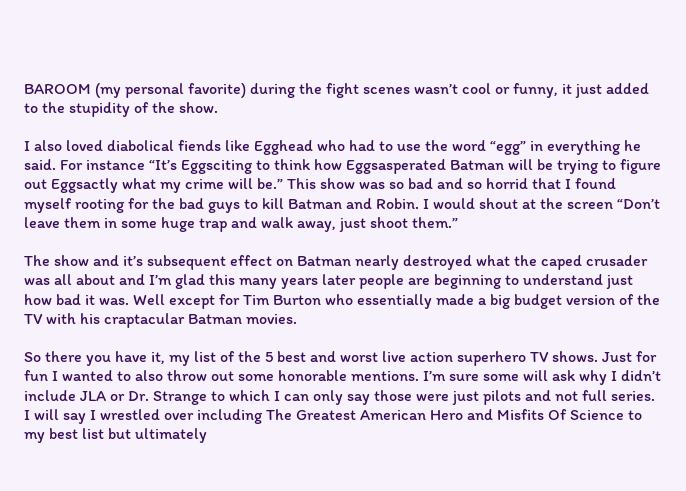BAROOM (my personal favorite) during the fight scenes wasn’t cool or funny, it just added to the stupidity of the show.

I also loved diabolical fiends like Egghead who had to use the word “egg” in everything he said. For instance “It’s Eggsciting to think how Eggsasperated Batman will be trying to figure out Eggsactly what my crime will be.” This show was so bad and so horrid that I found myself rooting for the bad guys to kill Batman and Robin. I would shout at the screen “Don’t leave them in some huge trap and walk away, just shoot them.”

The show and it’s subsequent effect on Batman nearly destroyed what the caped crusader was all about and I’m glad this many years later people are beginning to understand just how bad it was. Well except for Tim Burton who essentially made a big budget version of the TV with his craptacular Batman movies.

So there you have it, my list of the 5 best and worst live action superhero TV shows. Just for fun I wanted to also throw out some honorable mentions. I’m sure some will ask why I didn’t include JLA or Dr. Strange to which I can only say those were just pilots and not full series. I will say I wrestled over including The Greatest American Hero and Misfits Of Science to my best list but ultimately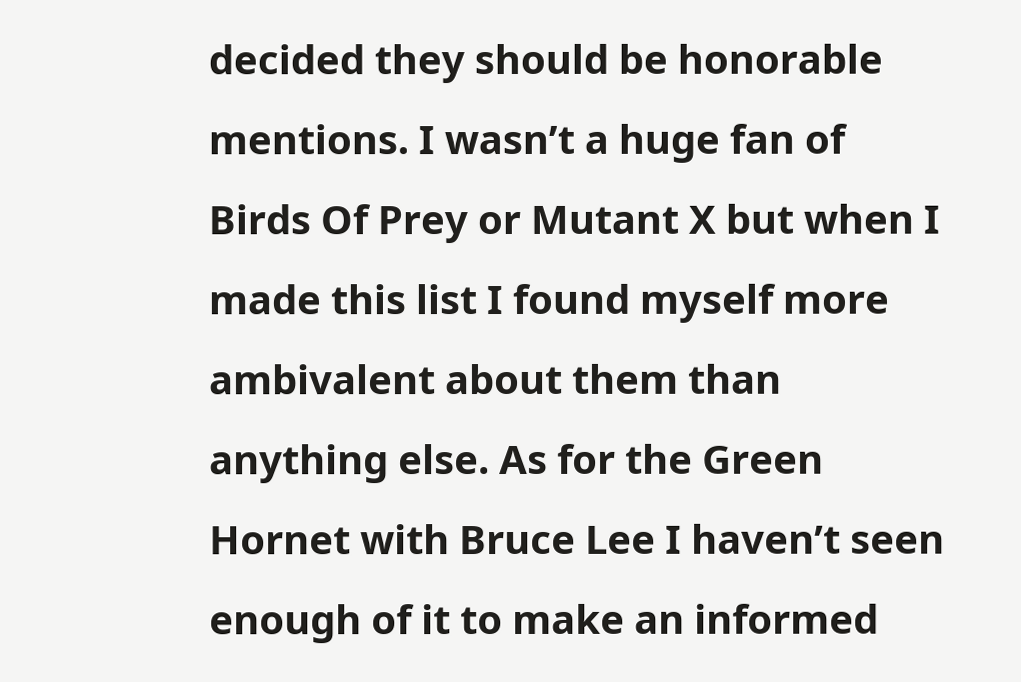decided they should be honorable mentions. I wasn’t a huge fan of Birds Of Prey or Mutant X but when I made this list I found myself more ambivalent about them than anything else. As for the Green Hornet with Bruce Lee I haven’t seen enough of it to make an informed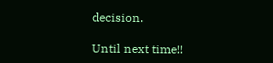decision.

Until next time!!